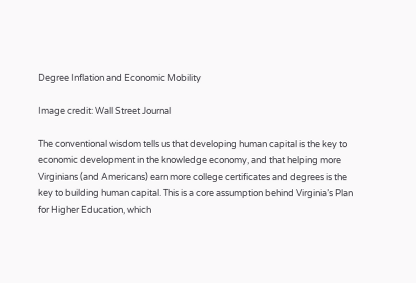Degree Inflation and Economic Mobility

Image credit: Wall Street Journal

The conventional wisdom tells us that developing human capital is the key to economic development in the knowledge economy, and that helping more Virginians (and Americans) earn more college certificates and degrees is the key to building human capital. This is a core assumption behind Virginia’s Plan for Higher Education, which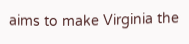aims to make Virginia the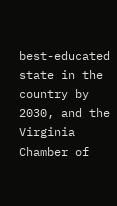best-educated state in the country by 2030, and the Virginia Chamber of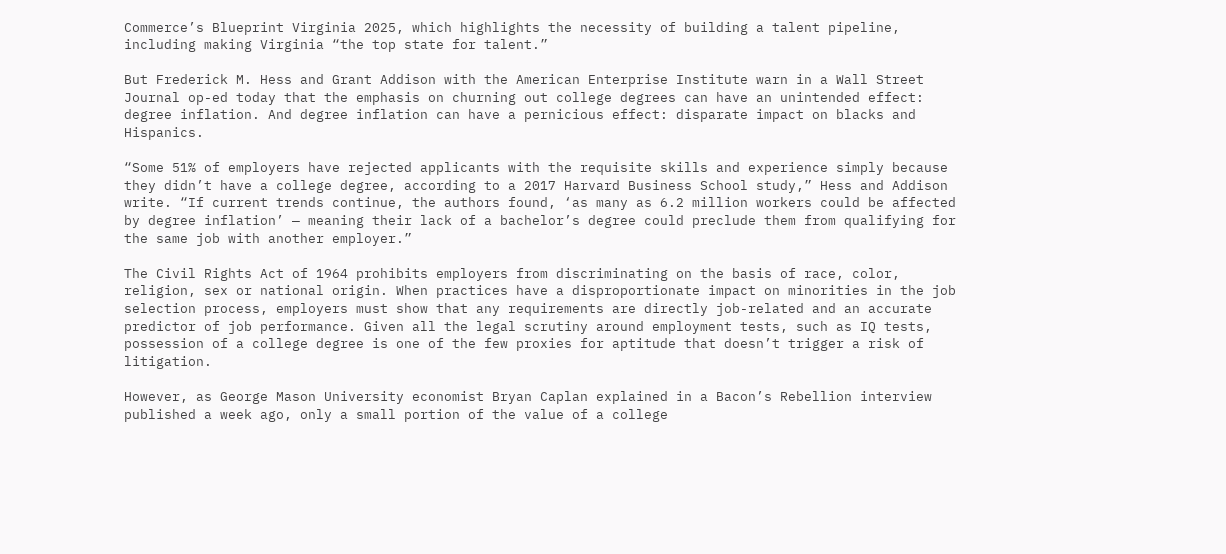Commerce’s Blueprint Virginia 2025, which highlights the necessity of building a talent pipeline, including making Virginia “the top state for talent.”

But Frederick M. Hess and Grant Addison with the American Enterprise Institute warn in a Wall Street Journal op-ed today that the emphasis on churning out college degrees can have an unintended effect: degree inflation. And degree inflation can have a pernicious effect: disparate impact on blacks and Hispanics.

“Some 51% of employers have rejected applicants with the requisite skills and experience simply because they didn’t have a college degree, according to a 2017 Harvard Business School study,” Hess and Addison write. “If current trends continue, the authors found, ‘as many as 6.2 million workers could be affected by degree inflation’ — meaning their lack of a bachelor’s degree could preclude them from qualifying for the same job with another employer.”

The Civil Rights Act of 1964 prohibits employers from discriminating on the basis of race, color, religion, sex or national origin. When practices have a disproportionate impact on minorities in the job selection process, employers must show that any requirements are directly job-related and an accurate predictor of job performance. Given all the legal scrutiny around employment tests, such as IQ tests, possession of a college degree is one of the few proxies for aptitude that doesn’t trigger a risk of litigation.

However, as George Mason University economist Bryan Caplan explained in a Bacon’s Rebellion interview published a week ago, only a small portion of the value of a college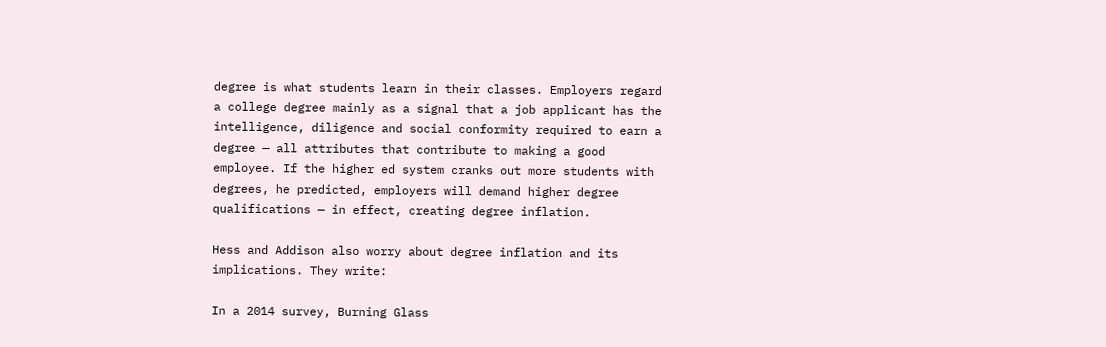degree is what students learn in their classes. Employers regard a college degree mainly as a signal that a job applicant has the intelligence, diligence and social conformity required to earn a degree — all attributes that contribute to making a good employee. If the higher ed system cranks out more students with degrees, he predicted, employers will demand higher degree qualifications — in effect, creating degree inflation.

Hess and Addison also worry about degree inflation and its implications. They write:

In a 2014 survey, Burning Glass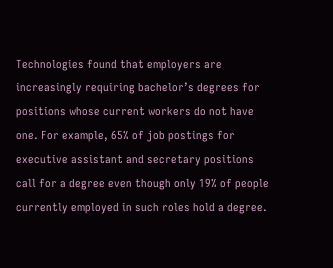Technologies found that employers are increasingly requiring bachelor’s degrees for positions whose current workers do not have one. For example, 65% of job postings for executive assistant and secretary positions call for a degree even though only 19% of people currently employed in such roles hold a degree.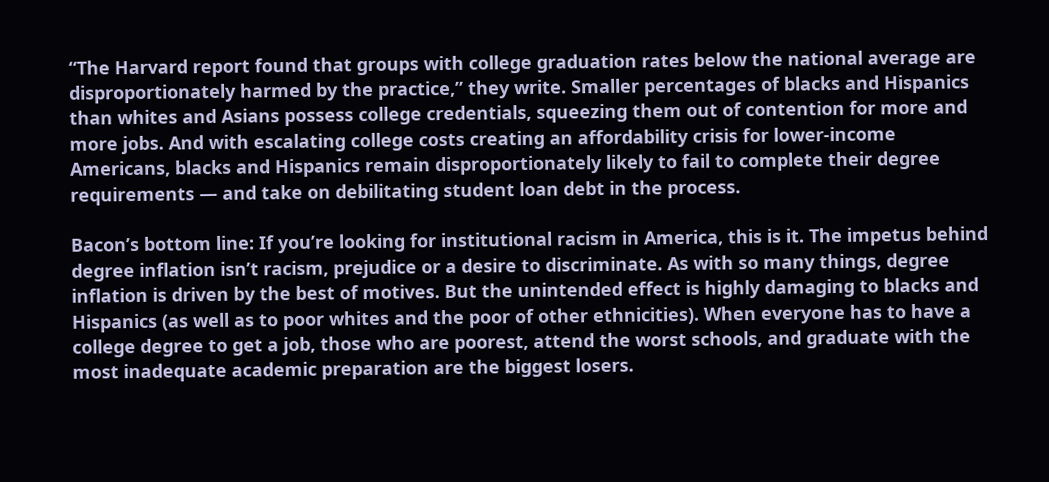“The Harvard report found that groups with college graduation rates below the national average are disproportionately harmed by the practice,” they write. Smaller percentages of blacks and Hispanics than whites and Asians possess college credentials, squeezing them out of contention for more and more jobs. And with escalating college costs creating an affordability crisis for lower-income Americans, blacks and Hispanics remain disproportionately likely to fail to complete their degree requirements — and take on debilitating student loan debt in the process.

Bacon’s bottom line: If you’re looking for institutional racism in America, this is it. The impetus behind degree inflation isn’t racism, prejudice or a desire to discriminate. As with so many things, degree inflation is driven by the best of motives. But the unintended effect is highly damaging to blacks and Hispanics (as well as to poor whites and the poor of other ethnicities). When everyone has to have a college degree to get a job, those who are poorest, attend the worst schools, and graduate with the most inadequate academic preparation are the biggest losers.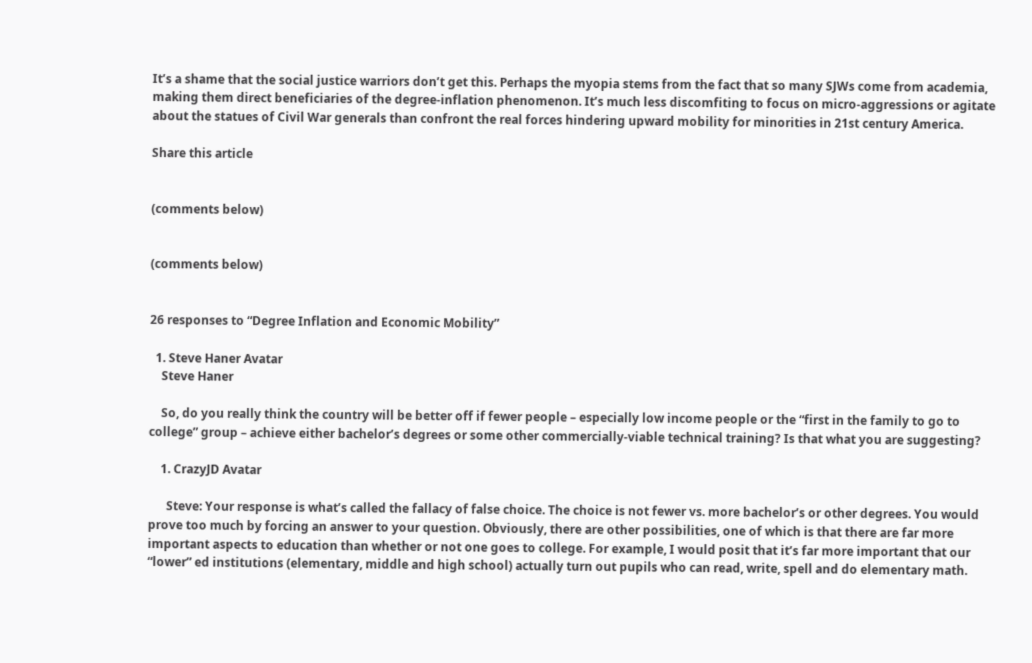It’s a shame that the social justice warriors don’t get this. Perhaps the myopia stems from the fact that so many SJWs come from academia, making them direct beneficiaries of the degree-inflation phenomenon. It’s much less discomfiting to focus on micro-aggressions or agitate about the statues of Civil War generals than confront the real forces hindering upward mobility for minorities in 21st century America.

Share this article


(comments below)


(comments below)


26 responses to “Degree Inflation and Economic Mobility”

  1. Steve Haner Avatar
    Steve Haner

    So, do you really think the country will be better off if fewer people – especially low income people or the “first in the family to go to college” group – achieve either bachelor’s degrees or some other commercially-viable technical training? Is that what you are suggesting?

    1. CrazyJD Avatar

      Steve: Your response is what’s called the fallacy of false choice. The choice is not fewer vs. more bachelor’s or other degrees. You would prove too much by forcing an answer to your question. Obviously, there are other possibilities, one of which is that there are far more important aspects to education than whether or not one goes to college. For example, I would posit that it’s far more important that our “lower” ed institutions (elementary, middle and high school) actually turn out pupils who can read, write, spell and do elementary math.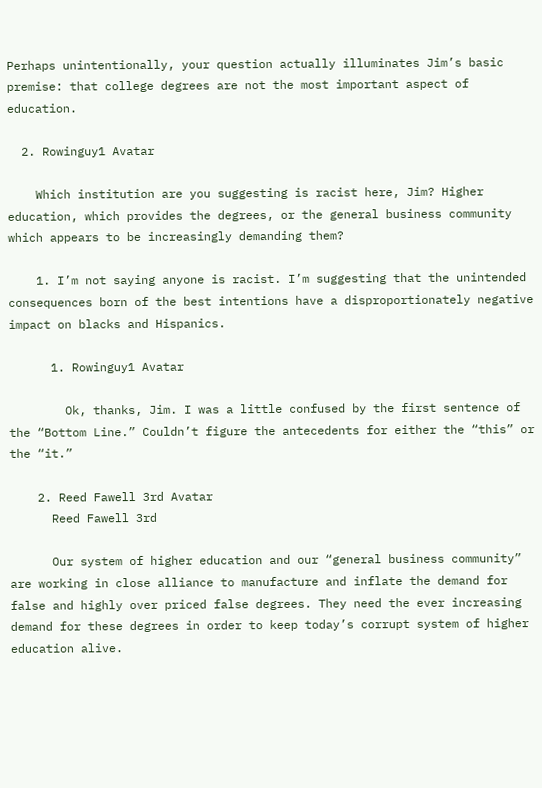Perhaps unintentionally, your question actually illuminates Jim’s basic premise: that college degrees are not the most important aspect of education.

  2. Rowinguy1 Avatar

    Which institution are you suggesting is racist here, Jim? Higher education, which provides the degrees, or the general business community which appears to be increasingly demanding them?

    1. I’m not saying anyone is racist. I’m suggesting that the unintended consequences born of the best intentions have a disproportionately negative impact on blacks and Hispanics.

      1. Rowinguy1 Avatar

        Ok, thanks, Jim. I was a little confused by the first sentence of the “Bottom Line.” Couldn’t figure the antecedents for either the “this” or the “it.”

    2. Reed Fawell 3rd Avatar
      Reed Fawell 3rd

      Our system of higher education and our “general business community” are working in close alliance to manufacture and inflate the demand for false and highly over priced false degrees. They need the ever increasing demand for these degrees in order to keep today’s corrupt system of higher education alive.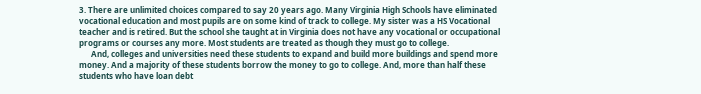3. There are unlimited choices compared to say 20 years ago. Many Virginia High Schools have eliminated vocational education and most pupils are on some kind of track to college. My sister was a HS Vocational teacher and is retired. But the school she taught at in Virginia does not have any vocational or occupational programs or courses any more. Most students are treated as though they must go to college.
      And, colleges and universities need these students to expand and build more buildings and spend more money. And a majority of these students borrow the money to go to college. And, more than half these students who have loan debt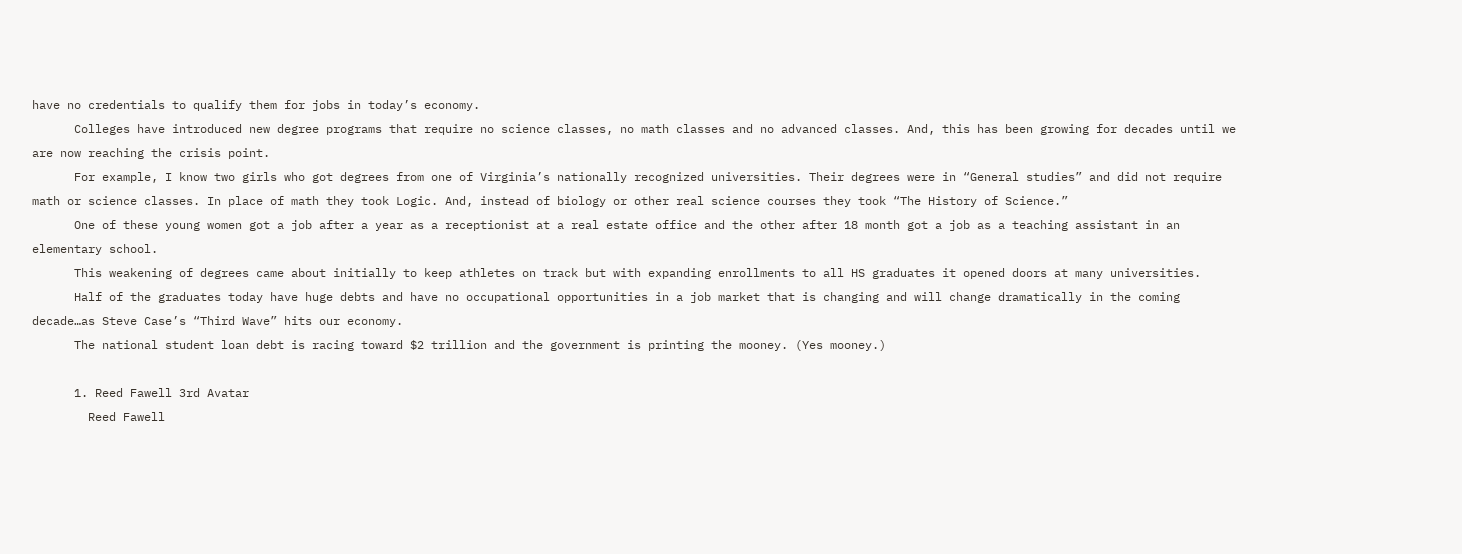have no credentials to qualify them for jobs in today’s economy.
      Colleges have introduced new degree programs that require no science classes, no math classes and no advanced classes. And, this has been growing for decades until we are now reaching the crisis point.
      For example, I know two girls who got degrees from one of Virginia’s nationally recognized universities. Their degrees were in “General studies” and did not require math or science classes. In place of math they took Logic. And, instead of biology or other real science courses they took “The History of Science.”
      One of these young women got a job after a year as a receptionist at a real estate office and the other after 18 month got a job as a teaching assistant in an elementary school.
      This weakening of degrees came about initially to keep athletes on track but with expanding enrollments to all HS graduates it opened doors at many universities.
      Half of the graduates today have huge debts and have no occupational opportunities in a job market that is changing and will change dramatically in the coming decade…as Steve Case’s “Third Wave” hits our economy.
      The national student loan debt is racing toward $2 trillion and the government is printing the mooney. (Yes mooney.)

      1. Reed Fawell 3rd Avatar
        Reed Fawell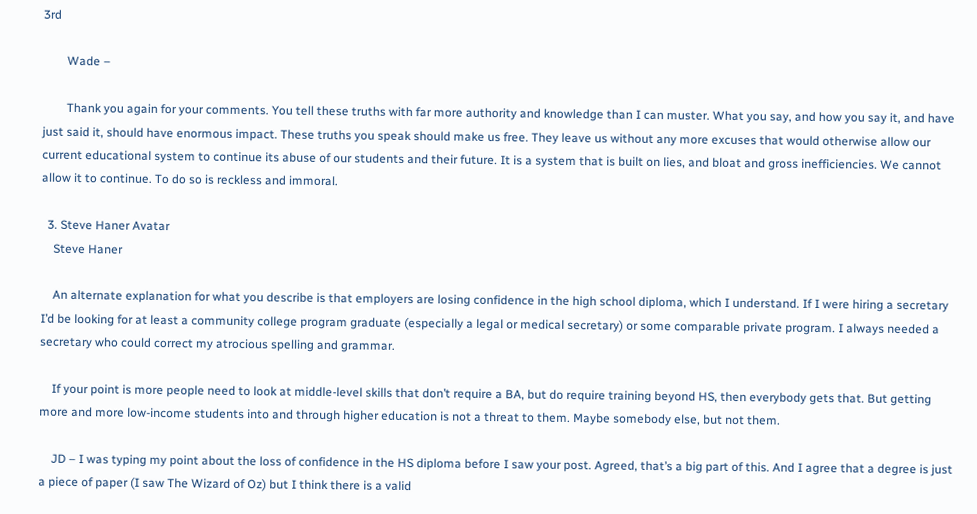3rd

        Wade –

        Thank you again for your comments. You tell these truths with far more authority and knowledge than I can muster. What you say, and how you say it, and have just said it, should have enormous impact. These truths you speak should make us free. They leave us without any more excuses that would otherwise allow our current educational system to continue its abuse of our students and their future. It is a system that is built on lies, and bloat and gross inefficiencies. We cannot allow it to continue. To do so is reckless and immoral.

  3. Steve Haner Avatar
    Steve Haner

    An alternate explanation for what you describe is that employers are losing confidence in the high school diploma, which I understand. If I were hiring a secretary I’d be looking for at least a community college program graduate (especially a legal or medical secretary) or some comparable private program. I always needed a secretary who could correct my atrocious spelling and grammar.

    If your point is more people need to look at middle-level skills that don’t require a BA, but do require training beyond HS, then everybody gets that. But getting more and more low-income students into and through higher education is not a threat to them. Maybe somebody else, but not them.

    JD – I was typing my point about the loss of confidence in the HS diploma before I saw your post. Agreed, that’s a big part of this. And I agree that a degree is just a piece of paper (I saw The Wizard of Oz) but I think there is a valid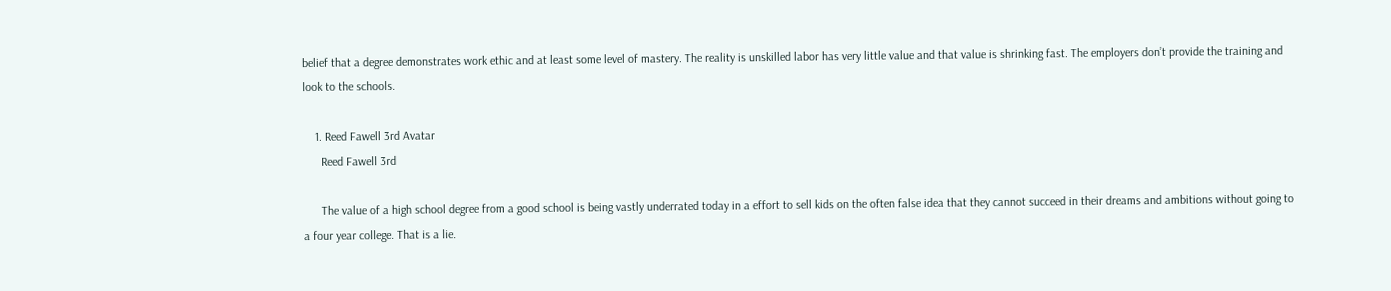belief that a degree demonstrates work ethic and at least some level of mastery. The reality is unskilled labor has very little value and that value is shrinking fast. The employers don’t provide the training and look to the schools.

    1. Reed Fawell 3rd Avatar
      Reed Fawell 3rd

      The value of a high school degree from a good school is being vastly underrated today in a effort to sell kids on the often false idea that they cannot succeed in their dreams and ambitions without going to a four year college. That is a lie.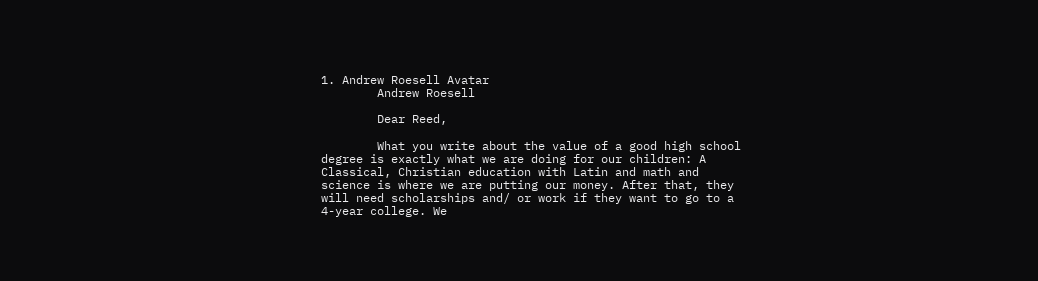1. Andrew Roesell Avatar
        Andrew Roesell

        Dear Reed,

        What you write about the value of a good high school degree is exactly what we are doing for our children: A Classical, Christian education with Latin and math and science is where we are putting our money. After that, they will need scholarships and/ or work if they want to go to a 4-year college. We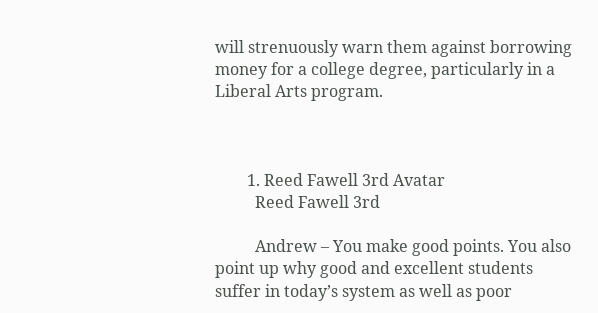will strenuously warn them against borrowing money for a college degree, particularly in a Liberal Arts program.



        1. Reed Fawell 3rd Avatar
          Reed Fawell 3rd

          Andrew – You make good points. You also point up why good and excellent students suffer in today’s system as well as poor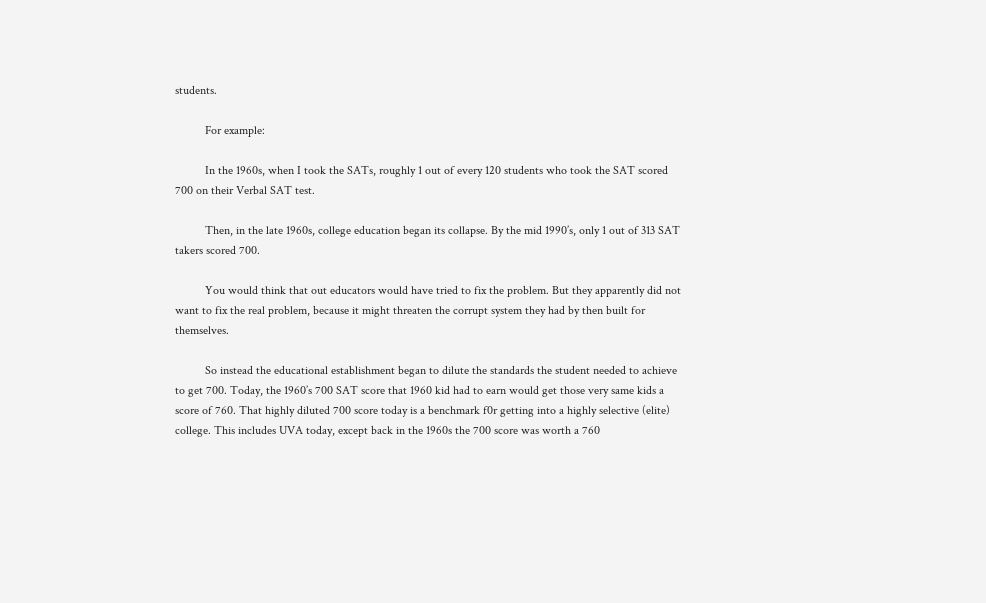students.

          For example:

          In the 1960s, when I took the SATs, roughly 1 out of every 120 students who took the SAT scored 700 on their Verbal SAT test.

          Then, in the late 1960s, college education began its collapse. By the mid 1990’s, only 1 out of 313 SAT takers scored 700.

          You would think that out educators would have tried to fix the problem. But they apparently did not want to fix the real problem, because it might threaten the corrupt system they had by then built for themselves.

          So instead the educational establishment began to dilute the standards the student needed to achieve to get 700. Today, the 1960’s 700 SAT score that 1960 kid had to earn would get those very same kids a score of 760. That highly diluted 700 score today is a benchmark f0r getting into a highly selective (elite) college. This includes UVA today, except back in the 1960s the 700 score was worth a 760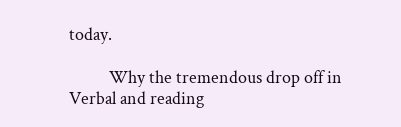today.

          Why the tremendous drop off in Verbal and reading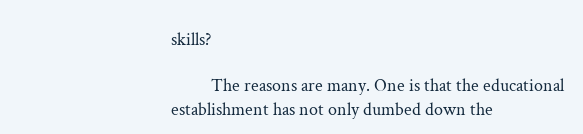skills?

          The reasons are many. One is that the educational establishment has not only dumbed down the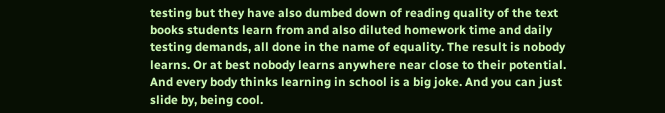testing but they have also dumbed down of reading quality of the text books students learn from and also diluted homework time and daily testing demands, all done in the name of equality. The result is nobody learns. Or at best nobody learns anywhere near close to their potential. And every body thinks learning in school is a big joke. And you can just slide by, being cool.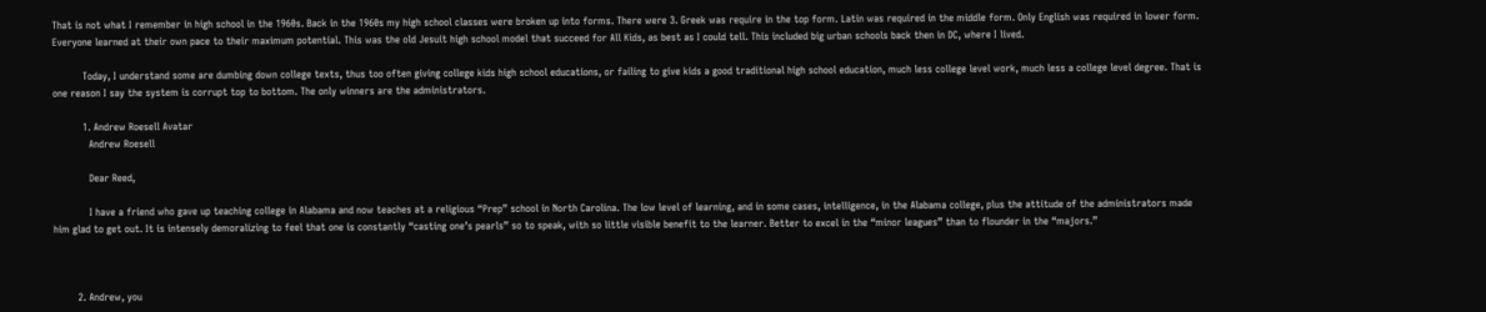That is not what I remember in high school in the 1960s. Back in the 1960s my high school classes were broken up into forms. There were 3. Greek was require in the top form. Latin was required in the middle form. Only English was required in lower form. Everyone learned at their own pace to their maximum potential. This was the old Jesuit high school model that succeed for All Kids, as best as I could tell. This included big urban schools back then in DC, where I lived.

          Today, I understand some are dumbing down college texts, thus too often giving college kids high school educations, or failing to give kids a good traditional high school education, much less college level work, much less a college level degree. That is one reason I say the system is corrupt top to bottom. The only winners are the administrators.

          1. Andrew Roesell Avatar
            Andrew Roesell

            Dear Reed,

            I have a friend who gave up teaching college in Alabama and now teaches at a religious “Prep” school in North Carolina. The low level of learning, and in some cases, intelligence, in the Alabama college, plus the attitude of the administrators made him glad to get out. It is intensely demoralizing to feel that one is constantly “casting one’s pearls” so to speak, with so little visible benefit to the learner. Better to excel in the “minor leagues” than to flounder in the “majors.”



        2. Andrew, you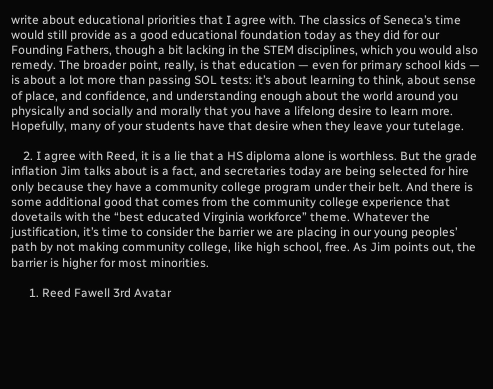write about educational priorities that I agree with. The classics of Seneca’s time would still provide as a good educational foundation today as they did for our Founding Fathers, though a bit lacking in the STEM disciplines, which you would also remedy. The broader point, really, is that education — even for primary school kids — is about a lot more than passing SOL tests: it’s about learning to think, about sense of place, and confidence, and understanding enough about the world around you physically and socially and morally that you have a lifelong desire to learn more. Hopefully, many of your students have that desire when they leave your tutelage.

    2. I agree with Reed, it is a lie that a HS diploma alone is worthless. But the grade inflation Jim talks about is a fact, and secretaries today are being selected for hire only because they have a community college program under their belt. And there is some additional good that comes from the community college experience that dovetails with the “best educated Virginia workforce” theme. Whatever the justification, it’s time to consider the barrier we are placing in our young peoples’ path by not making community college, like high school, free. As Jim points out, the barrier is higher for most minorities.

      1. Reed Fawell 3rd Avatar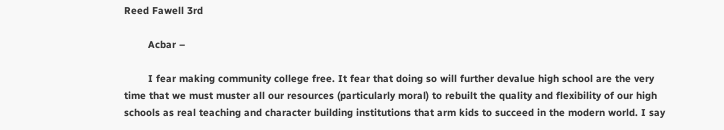Reed Fawell 3rd

        Acbar –

        I fear making community college free. It fear that doing so will further devalue high school are the very time that we must muster all our resources (particularly moral) to rebuilt the quality and flexibility of our high schools as real teaching and character building institutions that arm kids to succeed in the modern world. I say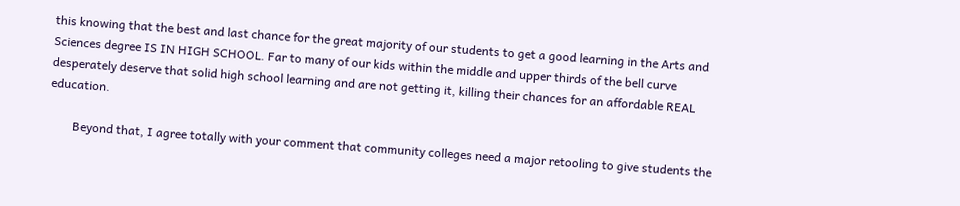this knowing that the best and last chance for the great majority of our students to get a good learning in the Arts and Sciences degree IS IN HIGH SCHOOL. Far to many of our kids within the middle and upper thirds of the bell curve desperately deserve that solid high school learning and are not getting it, killing their chances for an affordable REAL education.

        Beyond that, I agree totally with your comment that community colleges need a major retooling to give students the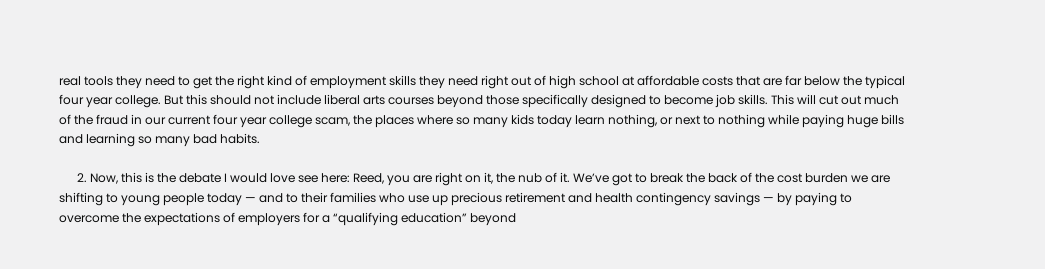real tools they need to get the right kind of employment skills they need right out of high school at affordable costs that are far below the typical four year college. But this should not include liberal arts courses beyond those specifically designed to become job skills. This will cut out much of the fraud in our current four year college scam, the places where so many kids today learn nothing, or next to nothing while paying huge bills and learning so many bad habits.

      2. Now, this is the debate I would love see here: Reed, you are right on it, the nub of it. We’ve got to break the back of the cost burden we are shifting to young people today — and to their families who use up precious retirement and health contingency savings — by paying to overcome the expectations of employers for a “qualifying education” beyond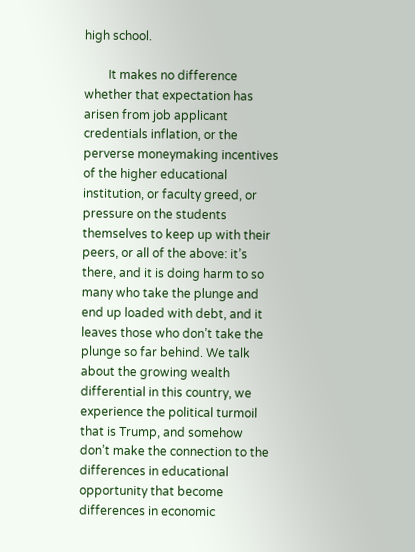high school.

        It makes no difference whether that expectation has arisen from job applicant credentials inflation, or the perverse moneymaking incentives of the higher educational institution, or faculty greed, or pressure on the students themselves to keep up with their peers, or all of the above: it’s there, and it is doing harm to so many who take the plunge and end up loaded with debt, and it leaves those who don’t take the plunge so far behind. We talk about the growing wealth differential in this country, we experience the political turmoil that is Trump, and somehow don’t make the connection to the differences in educational opportunity that become differences in economic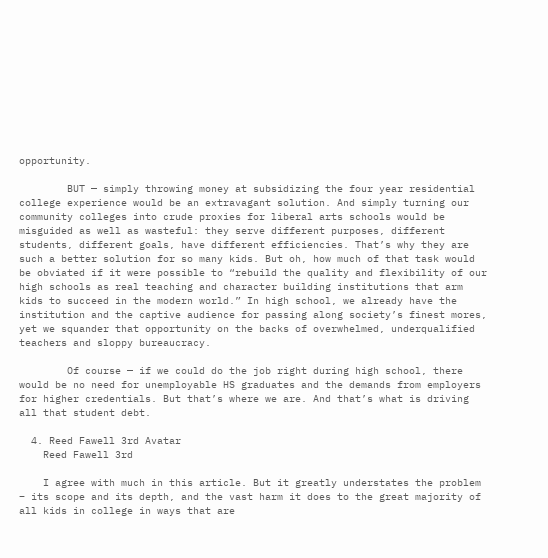opportunity.

        BUT — simply throwing money at subsidizing the four year residential college experience would be an extravagant solution. And simply turning our community colleges into crude proxies for liberal arts schools would be misguided as well as wasteful: they serve different purposes, different students, different goals, have different efficiencies. That’s why they are such a better solution for so many kids. But oh, how much of that task would be obviated if it were possible to “rebuild the quality and flexibility of our high schools as real teaching and character building institutions that arm kids to succeed in the modern world.” In high school, we already have the institution and the captive audience for passing along society’s finest mores, yet we squander that opportunity on the backs of overwhelmed, underqualified teachers and sloppy bureaucracy.

        Of course — if we could do the job right during high school, there would be no need for unemployable HS graduates and the demands from employers for higher credentials. But that’s where we are. And that’s what is driving all that student debt.

  4. Reed Fawell 3rd Avatar
    Reed Fawell 3rd

    I agree with much in this article. But it greatly understates the problem – its scope and its depth, and the vast harm it does to the great majority of all kids in college in ways that are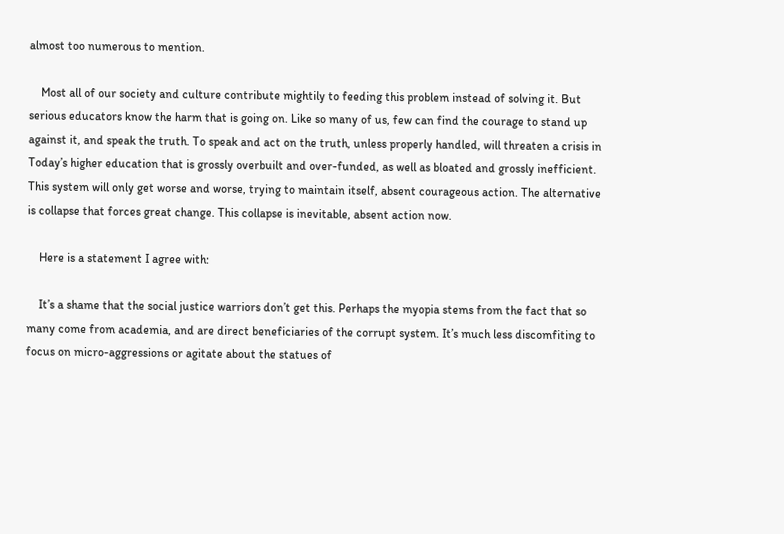almost too numerous to mention.

    Most all of our society and culture contribute mightily to feeding this problem instead of solving it. But serious educators know the harm that is going on. Like so many of us, few can find the courage to stand up against it, and speak the truth. To speak and act on the truth, unless properly handled, will threaten a crisis in Today’s higher education that is grossly overbuilt and over-funded, as well as bloated and grossly inefficient. This system will only get worse and worse, trying to maintain itself, absent courageous action. The alternative is collapse that forces great change. This collapse is inevitable, absent action now.

    Here is a statement I agree with:

    It’s a shame that the social justice warriors don’t get this. Perhaps the myopia stems from the fact that so many come from academia, and are direct beneficiaries of the corrupt system. It’s much less discomfiting to focus on micro-aggressions or agitate about the statues of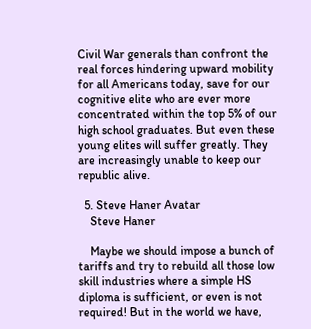Civil War generals than confront the real forces hindering upward mobility for all Americans today, save for our cognitive elite who are ever more concentrated within the top 5% of our high school graduates. But even these young elites will suffer greatly. They are increasingly unable to keep our republic alive.

  5. Steve Haner Avatar
    Steve Haner

    Maybe we should impose a bunch of tariffs and try to rebuild all those low skill industries where a simple HS diploma is sufficient, or even is not required! But in the world we have,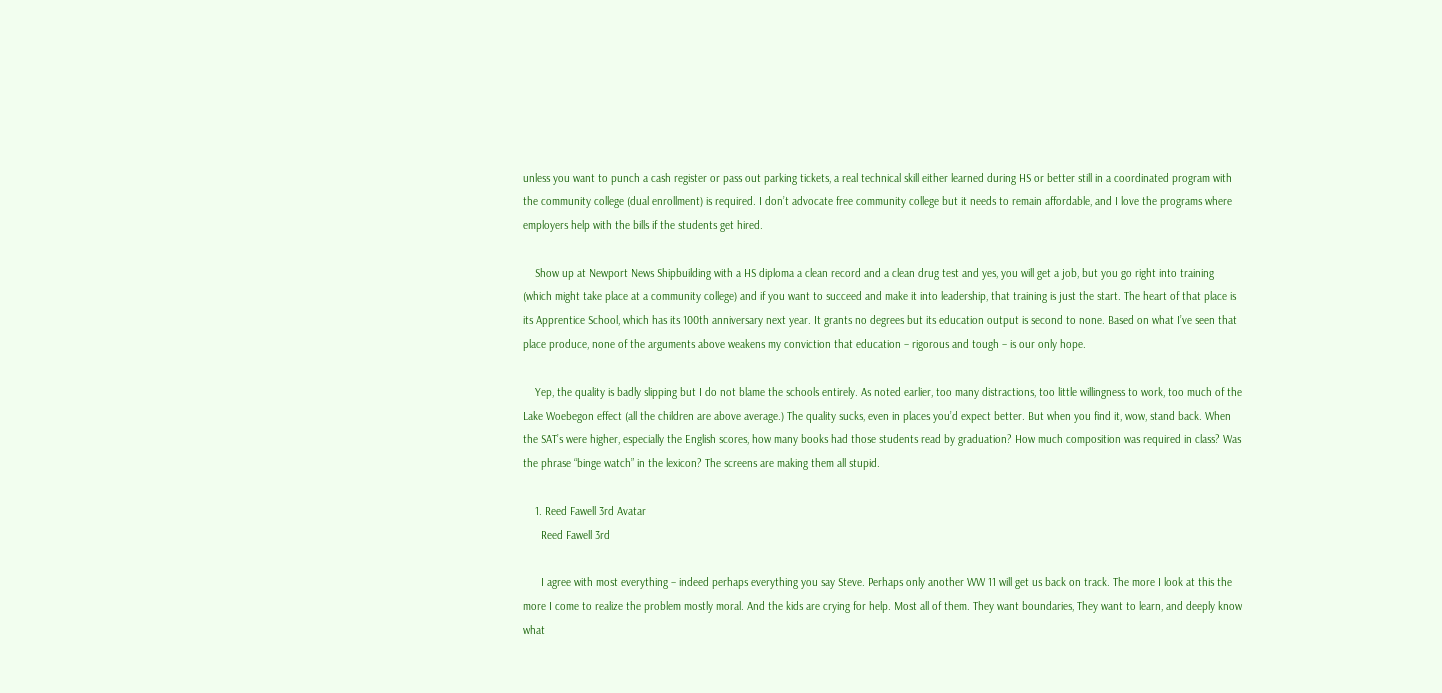unless you want to punch a cash register or pass out parking tickets, a real technical skill either learned during HS or better still in a coordinated program with the community college (dual enrollment) is required. I don’t advocate free community college but it needs to remain affordable, and I love the programs where employers help with the bills if the students get hired.

    Show up at Newport News Shipbuilding with a HS diploma a clean record and a clean drug test and yes, you will get a job, but you go right into training (which might take place at a community college) and if you want to succeed and make it into leadership, that training is just the start. The heart of that place is its Apprentice School, which has its 100th anniversary next year. It grants no degrees but its education output is second to none. Based on what I’ve seen that place produce, none of the arguments above weakens my conviction that education – rigorous and tough – is our only hope.

    Yep, the quality is badly slipping but I do not blame the schools entirely. As noted earlier, too many distractions, too little willingness to work, too much of the Lake Woebegon effect (all the children are above average.) The quality sucks, even in places you’d expect better. But when you find it, wow, stand back. When the SAT’s were higher, especially the English scores, how many books had those students read by graduation? How much composition was required in class? Was the phrase “binge watch” in the lexicon? The screens are making them all stupid.

    1. Reed Fawell 3rd Avatar
      Reed Fawell 3rd

      I agree with most everything – indeed perhaps everything you say Steve. Perhaps only another WW 11 will get us back on track. The more I look at this the more I come to realize the problem mostly moral. And the kids are crying for help. Most all of them. They want boundaries, They want to learn, and deeply know what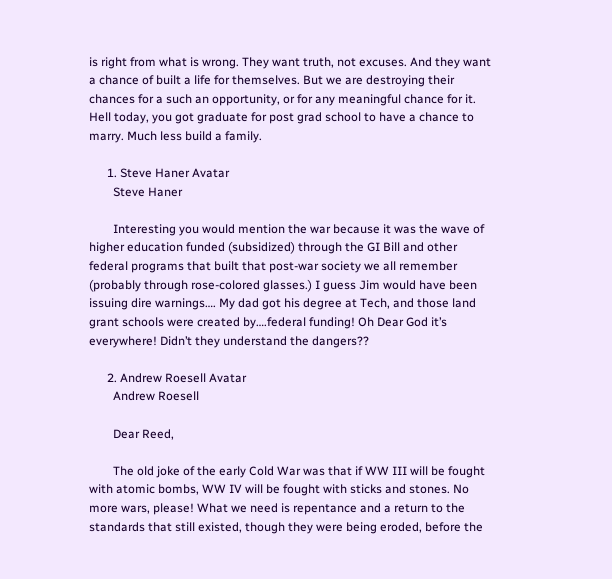is right from what is wrong. They want truth, not excuses. And they want a chance of built a life for themselves. But we are destroying their chances for a such an opportunity, or for any meaningful chance for it. Hell today, you got graduate for post grad school to have a chance to marry. Much less build a family.

      1. Steve Haner Avatar
        Steve Haner

        Interesting you would mention the war because it was the wave of higher education funded (subsidized) through the GI Bill and other federal programs that built that post-war society we all remember (probably through rose-colored glasses.) I guess Jim would have been issuing dire warnings…. My dad got his degree at Tech, and those land grant schools were created by….federal funding! Oh Dear God it’s everywhere! Didn’t they understand the dangers??

      2. Andrew Roesell Avatar
        Andrew Roesell

        Dear Reed,

        The old joke of the early Cold War was that if WW III will be fought with atomic bombs, WW IV will be fought with sticks and stones. No more wars, please! What we need is repentance and a return to the standards that still existed, though they were being eroded, before the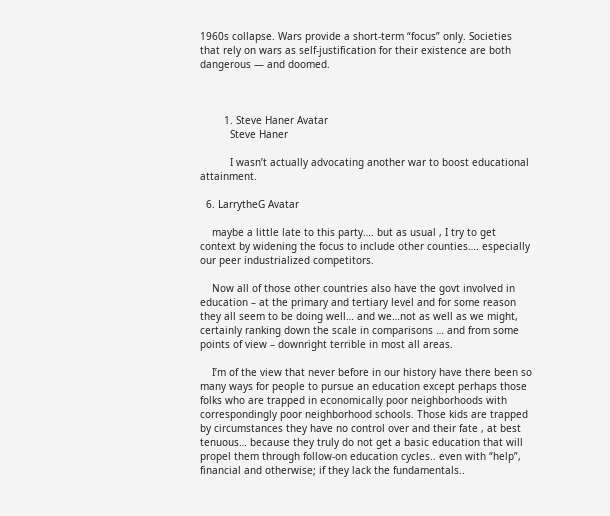1960s collapse. Wars provide a short-term “focus” only. Societies that rely on wars as self-justification for their existence are both dangerous — and doomed.



        1. Steve Haner Avatar
          Steve Haner

          I wasn’t actually advocating another war to boost educational attainment.

  6. LarrytheG Avatar

    maybe a little late to this party…. but as usual , I try to get context by widening the focus to include other counties…. especially our peer industrialized competitors.

    Now all of those other countries also have the govt involved in education – at the primary and tertiary level and for some reason they all seem to be doing well… and we…not as well as we might, certainly ranking down the scale in comparisons … and from some points of view – downright terrible in most all areas.

    I’m of the view that never before in our history have there been so many ways for people to pursue an education except perhaps those folks who are trapped in economically poor neighborhoods with correspondingly poor neighborhood schools. Those kids are trapped by circumstances they have no control over and their fate , at best tenuous… because they truly do not get a basic education that will propel them through follow-on education cycles.. even with “help”, financial and otherwise; if they lack the fundamentals..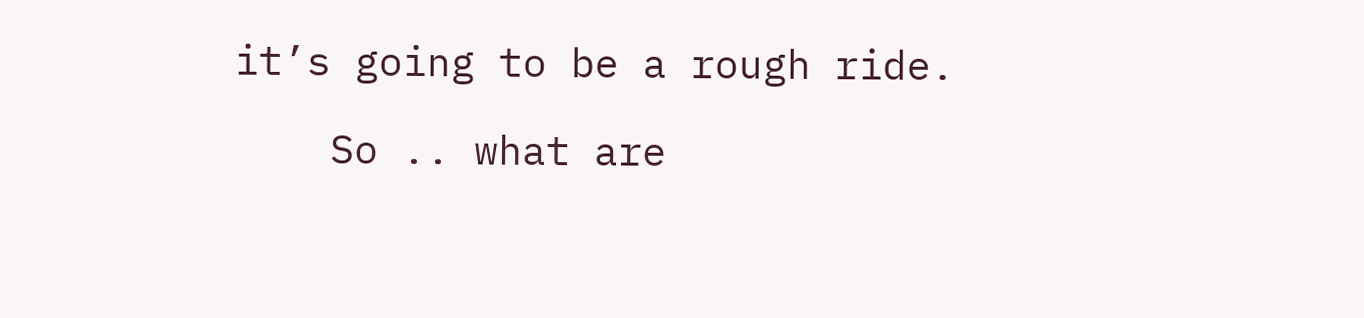it’s going to be a rough ride.

    So .. what are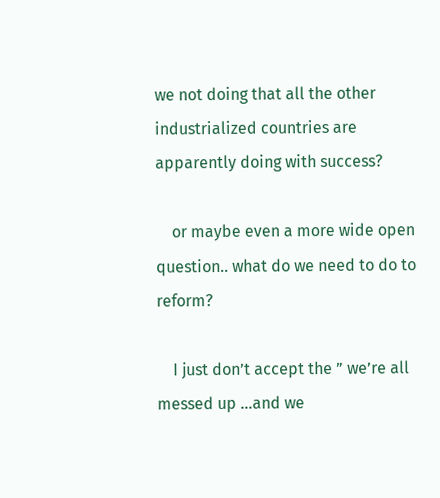we not doing that all the other industrialized countries are apparently doing with success?

    or maybe even a more wide open question.. what do we need to do to reform?

    I just don’t accept the ” we’re all messed up …and we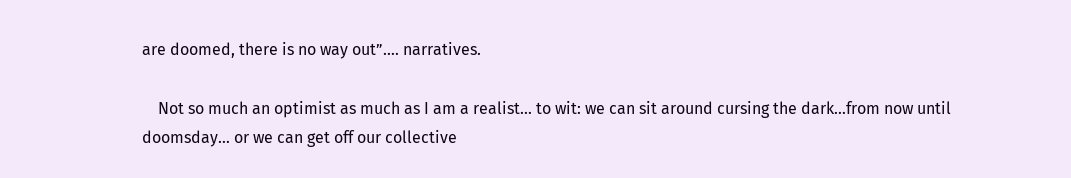are doomed, there is no way out”…. narratives.

    Not so much an optimist as much as I am a realist… to wit: we can sit around cursing the dark…from now until doomsday… or we can get off our collective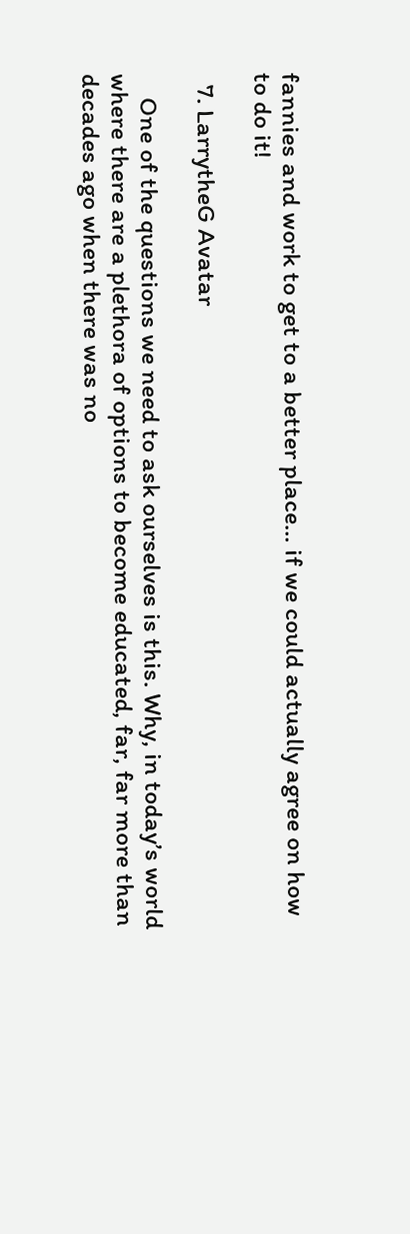fannies and work to get to a better place… if we could actually agree on how to do it!

  7. LarrytheG Avatar

    One of the questions we need to ask ourselves is this. Why, in today’s world where there are a plethora of options to become educated, far, far more than decades ago when there was no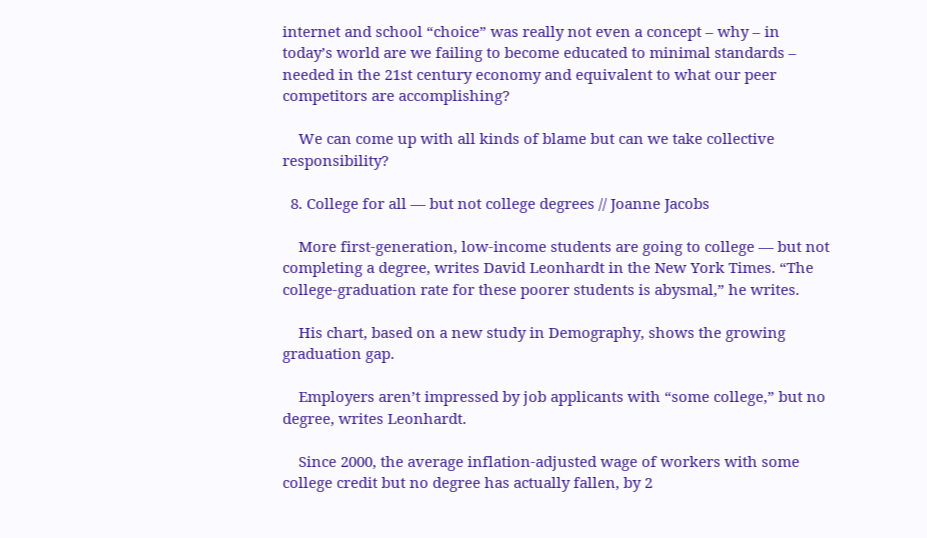internet and school “choice” was really not even a concept – why – in today’s world are we failing to become educated to minimal standards – needed in the 21st century economy and equivalent to what our peer competitors are accomplishing?

    We can come up with all kinds of blame but can we take collective responsibility?

  8. College for all — but not college degrees // Joanne Jacobs

    More first-generation, low-income students are going to college — but not completing a degree, writes David Leonhardt in the New York Times. “The college-graduation rate for these poorer students is abysmal,” he writes.

    His chart, based on a new study in Demography, shows the growing graduation gap.

    Employers aren’t impressed by job applicants with “some college,” but no degree, writes Leonhardt.

    Since 2000, the average inflation-adjusted wage of workers with some college credit but no degree has actually fallen, by 2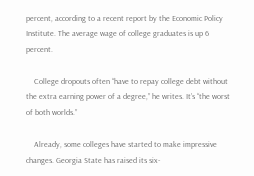percent, according to a recent report by the Economic Policy Institute. The average wage of college graduates is up 6 percent.

    College dropouts often “have to repay college debt without the extra earning power of a degree,” he writes. It’s “the worst of both worlds.”

    Already, some colleges have started to make impressive changes. Georgia State has raised its six-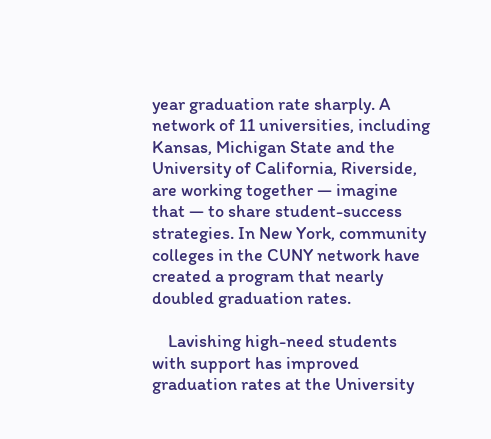year graduation rate sharply. A network of 11 universities, including Kansas, Michigan State and the University of California, Riverside, are working together — imagine that — to share student-success strategies. In New York, community colleges in the CUNY network have created a program that nearly doubled graduation rates.

    Lavishing high-need students with support has improved graduation rates at the University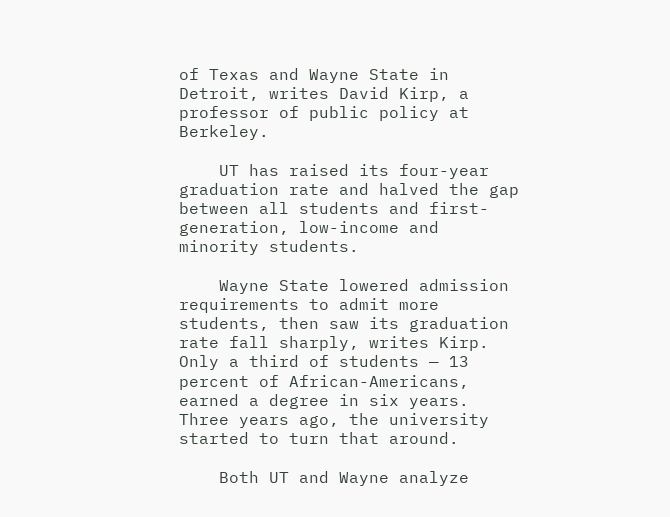of Texas and Wayne State in Detroit, writes David Kirp, a professor of public policy at Berkeley.

    UT has raised its four-year graduation rate and halved the gap between all students and first-generation, low-income and minority students.

    Wayne State lowered admission requirements to admit more students, then saw its graduation rate fall sharply, writes Kirp. Only a third of students — 13 percent of African-Americans, earned a degree in six years. Three years ago, the university started to turn that around.

    Both UT and Wayne analyze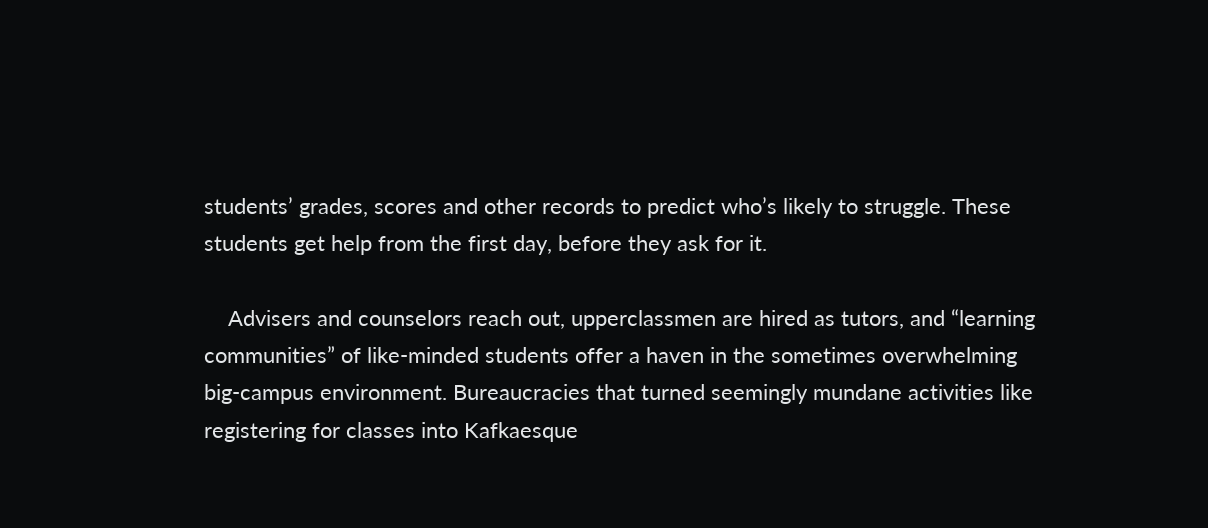students’ grades, scores and other records to predict who’s likely to struggle. These students get help from the first day, before they ask for it.

    Advisers and counselors reach out, upperclassmen are hired as tutors, and “learning communities” of like-minded students offer a haven in the sometimes overwhelming big-campus environment. Bureaucracies that turned seemingly mundane activities like registering for classes into Kafkaesque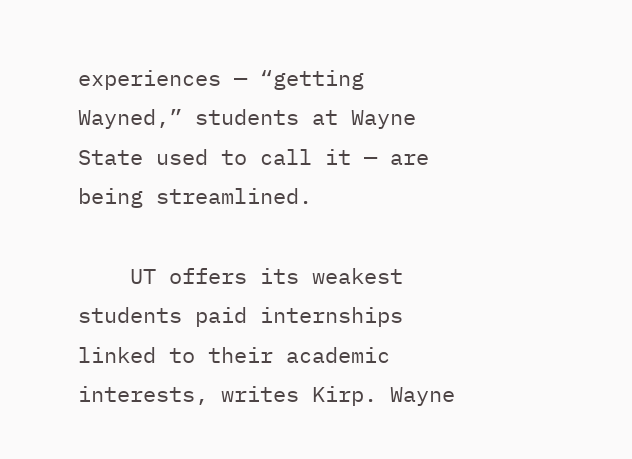experiences — “getting Wayned,” students at Wayne State used to call it — are being streamlined.

    UT offers its weakest students paid internships linked to their academic interests, writes Kirp. Wayne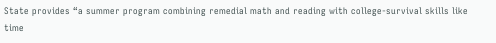State provides “a summer program combining remedial math and reading with college-survival skills like time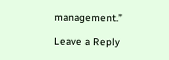management.”

Leave a Reply